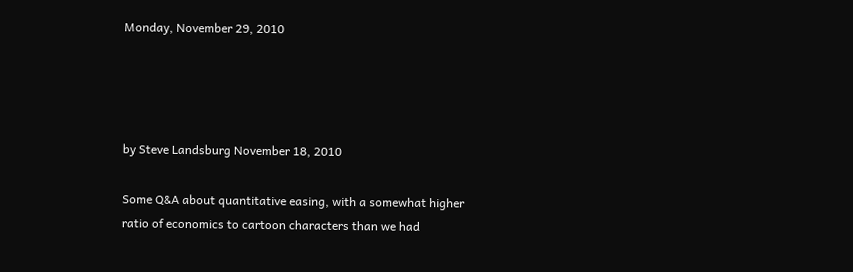Monday, November 29, 2010




by Steve Landsburg November 18, 2010

Some Q&A about quantitative easing, with a somewhat higher ratio of economics to cartoon characters than we had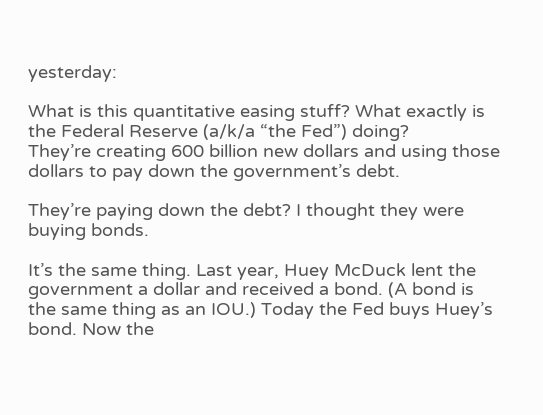yesterday:

What is this quantitative easing stuff? What exactly is the Federal Reserve (a/k/a “the Fed”) doing?
They’re creating 600 billion new dollars and using those dollars to pay down the government’s debt.

They’re paying down the debt? I thought they were buying bonds.

It’s the same thing. Last year, Huey McDuck lent the government a dollar and received a bond. (A bond is the same thing as an IOU.) Today the Fed buys Huey’s bond. Now the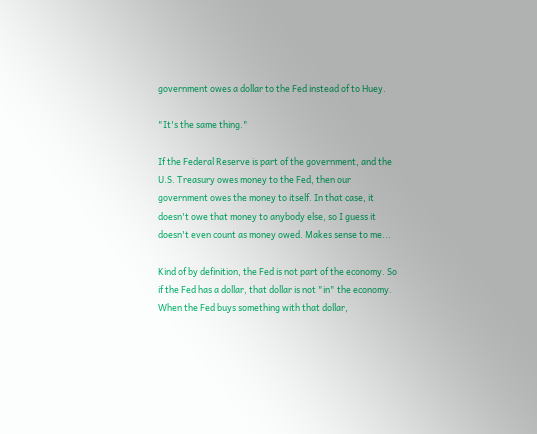government owes a dollar to the Fed instead of to Huey.

"It's the same thing."

If the Federal Reserve is part of the government, and the U.S. Treasury owes money to the Fed, then our government owes the money to itself. In that case, it doesn't owe that money to anybody else, so I guess it doesn't even count as money owed. Makes sense to me...

Kind of by definition, the Fed is not part of the economy. So if the Fed has a dollar, that dollar is not "in" the economy. When the Fed buys something with that dollar,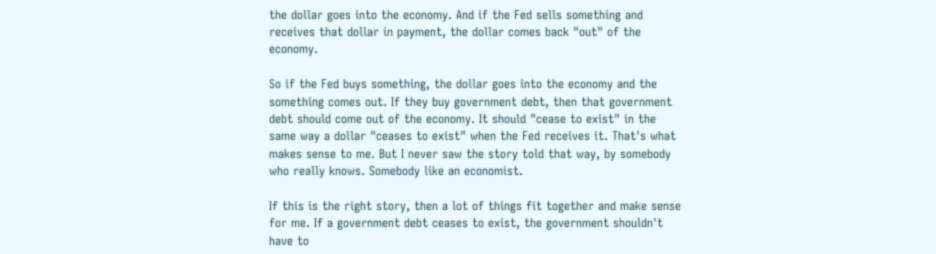the dollar goes into the economy. And if the Fed sells something and receives that dollar in payment, the dollar comes back "out" of the economy.

So if the Fed buys something, the dollar goes into the economy and the something comes out. If they buy government debt, then that government debt should come out of the economy. It should "cease to exist" in the same way a dollar "ceases to exist" when the Fed receives it. That's what makes sense to me. But I never saw the story told that way, by somebody who really knows. Somebody like an economist.

If this is the right story, then a lot of things fit together and make sense for me. If a government debt ceases to exist, the government shouldn't have to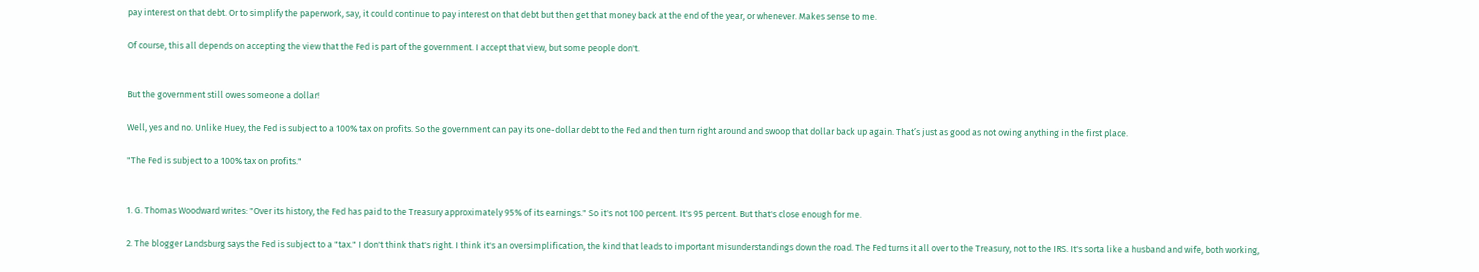pay interest on that debt. Or to simplify the paperwork, say, it could continue to pay interest on that debt but then get that money back at the end of the year, or whenever. Makes sense to me.

Of course, this all depends on accepting the view that the Fed is part of the government. I accept that view, but some people don't.


But the government still owes someone a dollar!

Well, yes and no. Unlike Huey, the Fed is subject to a 100% tax on profits. So the government can pay its one-dollar debt to the Fed and then turn right around and swoop that dollar back up again. That’s just as good as not owing anything in the first place.

"The Fed is subject to a 100% tax on profits."


1. G. Thomas Woodward writes: "Over its history, the Fed has paid to the Treasury approximately 95% of its earnings." So it's not 100 percent. It's 95 percent. But that's close enough for me.

2. The blogger Landsburg says the Fed is subject to a "tax." I don't think that's right. I think it's an oversimplification, the kind that leads to important misunderstandings down the road. The Fed turns it all over to the Treasury, not to the IRS. It's sorta like a husband and wife, both working,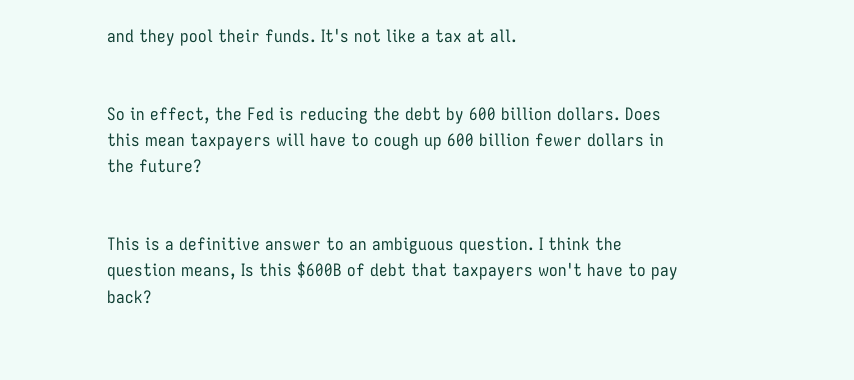and they pool their funds. It's not like a tax at all.


So in effect, the Fed is reducing the debt by 600 billion dollars. Does this mean taxpayers will have to cough up 600 billion fewer dollars in the future?


This is a definitive answer to an ambiguous question. I think the question means, Is this $600B of debt that taxpayers won't have to pay back?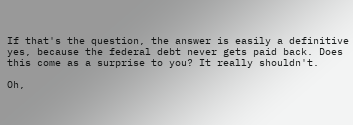If that's the question, the answer is easily a definitive yes, because the federal debt never gets paid back. Does this come as a surprise to you? It really shouldn't.

Oh,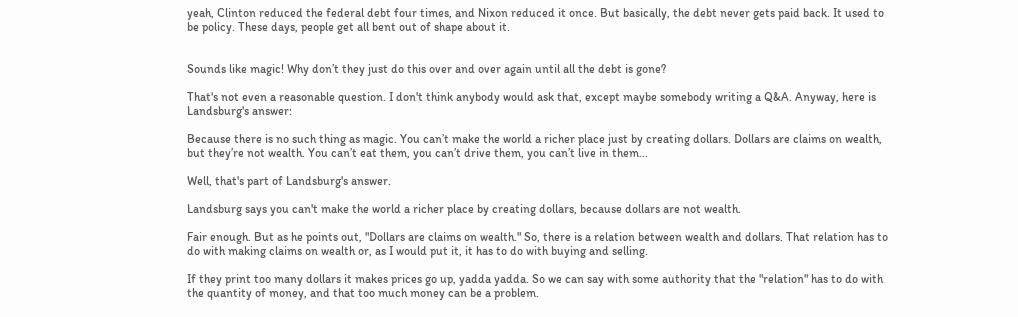yeah, Clinton reduced the federal debt four times, and Nixon reduced it once. But basically, the debt never gets paid back. It used to be policy. These days, people get all bent out of shape about it.


Sounds like magic! Why don’t they just do this over and over again until all the debt is gone?

That's not even a reasonable question. I don't think anybody would ask that, except maybe somebody writing a Q&A. Anyway, here is Landsburg's answer:

Because there is no such thing as magic. You can’t make the world a richer place just by creating dollars. Dollars are claims on wealth, but they’re not wealth. You can’t eat them, you can’t drive them, you can’t live in them...

Well, that's part of Landsburg's answer.

Landsburg says you can't make the world a richer place by creating dollars, because dollars are not wealth.

Fair enough. But as he points out, "Dollars are claims on wealth." So, there is a relation between wealth and dollars. That relation has to do with making claims on wealth or, as I would put it, it has to do with buying and selling.

If they print too many dollars it makes prices go up, yadda yadda. So we can say with some authority that the "relation" has to do with the quantity of money, and that too much money can be a problem.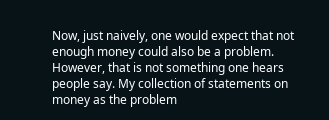Now, just naively, one would expect that not enough money could also be a problem. However, that is not something one hears people say. My collection of statements on money as the problem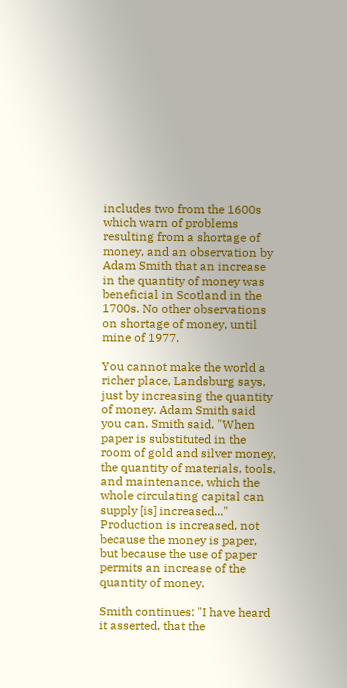includes two from the 1600s which warn of problems resulting from a shortage of money, and an observation by Adam Smith that an increase in the quantity of money was beneficial in Scotland in the 1700s. No other observations on shortage of money, until mine of 1977.

You cannot make the world a richer place, Landsburg says, just by increasing the quantity of money. Adam Smith said you can. Smith said, "When paper is substituted in the room of gold and silver money, the quantity of materials, tools, and maintenance, which the whole circulating capital can supply [is] increased..." Production is increased, not because the money is paper, but because the use of paper permits an increase of the quantity of money.

Smith continues: "I have heard it asserted, that the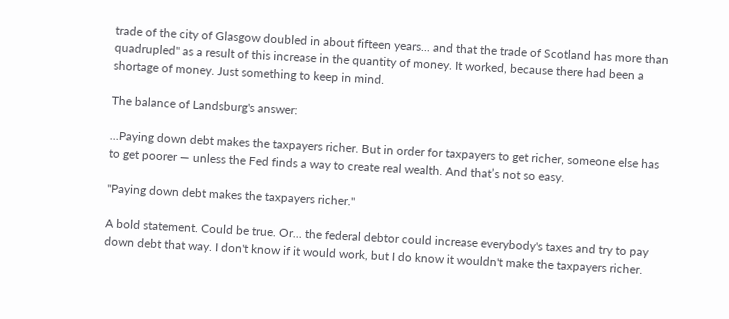trade of the city of Glasgow doubled in about fifteen years... and that the trade of Scotland has more than quadrupled" as a result of this increase in the quantity of money. It worked, because there had been a shortage of money. Just something to keep in mind.

The balance of Landsburg's answer:

...Paying down debt makes the taxpayers richer. But in order for taxpayers to get richer, someone else has to get poorer — unless the Fed finds a way to create real wealth. And that’s not so easy.

"Paying down debt makes the taxpayers richer."

A bold statement. Could be true. Or... the federal debtor could increase everybody's taxes and try to pay down debt that way. I don't know if it would work, but I do know it wouldn't make the taxpayers richer.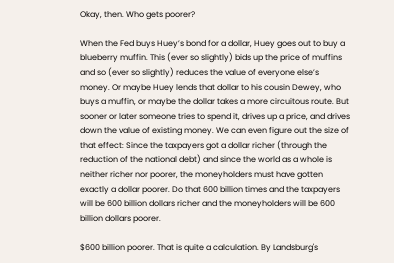Okay, then. Who gets poorer?

When the Fed buys Huey’s bond for a dollar, Huey goes out to buy a blueberry muffin. This (ever so slightly) bids up the price of muffins and so (ever so slightly) reduces the value of everyone else’s money. Or maybe Huey lends that dollar to his cousin Dewey, who buys a muffin, or maybe the dollar takes a more circuitous route. But sooner or later someone tries to spend it, drives up a price, and drives down the value of existing money. We can even figure out the size of that effect: Since the taxpayers got a dollar richer (through the reduction of the national debt) and since the world as a whole is neither richer nor poorer, the moneyholders must have gotten exactly a dollar poorer. Do that 600 billion times and the taxpayers will be 600 billion dollars richer and the moneyholders will be 600 billion dollars poorer.

$600 billion poorer. That is quite a calculation. By Landsburg's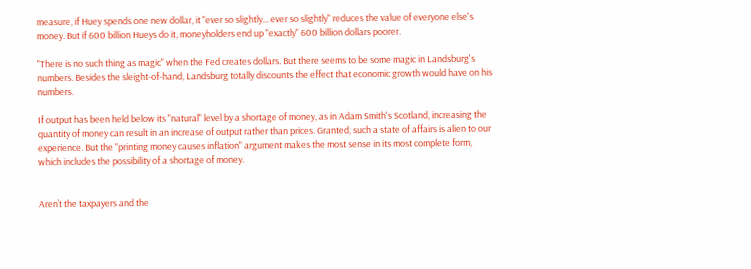measure, if Huey spends one new dollar, it "ever so slightly... ever so slightly" reduces the value of everyone else's money. But if 600 billion Hueys do it, moneyholders end up "exactly" 600 billion dollars poorer.

"There is no such thing as magic" when the Fed creates dollars. But there seems to be some magic in Landsburg's numbers. Besides the sleight-of-hand, Landsburg totally discounts the effect that economic growth would have on his numbers.

If output has been held below its "natural" level by a shortage of money, as in Adam Smith's Scotland, increasing the quantity of money can result in an increase of output rather than prices. Granted, such a state of affairs is alien to our experience. But the "printing money causes inflation" argument makes the most sense in its most complete form, which includes the possibility of a shortage of money.


Aren’t the taxpayers and the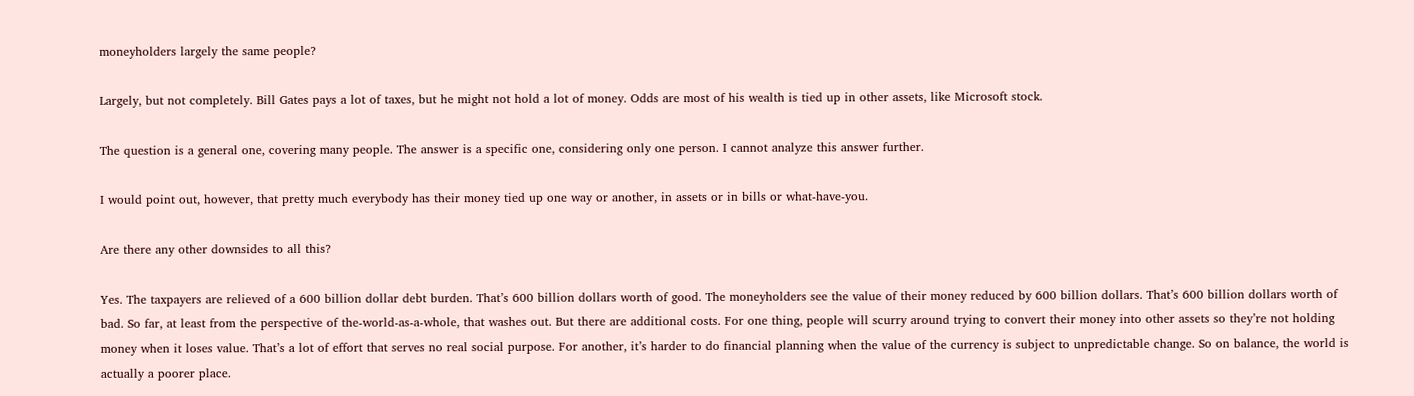moneyholders largely the same people?

Largely, but not completely. Bill Gates pays a lot of taxes, but he might not hold a lot of money. Odds are most of his wealth is tied up in other assets, like Microsoft stock.

The question is a general one, covering many people. The answer is a specific one, considering only one person. I cannot analyze this answer further.

I would point out, however, that pretty much everybody has their money tied up one way or another, in assets or in bills or what-have-you.

Are there any other downsides to all this?

Yes. The taxpayers are relieved of a 600 billion dollar debt burden. That’s 600 billion dollars worth of good. The moneyholders see the value of their money reduced by 600 billion dollars. That’s 600 billion dollars worth of bad. So far, at least from the perspective of the-world-as-a-whole, that washes out. But there are additional costs. For one thing, people will scurry around trying to convert their money into other assets so they’re not holding money when it loses value. That’s a lot of effort that serves no real social purpose. For another, it’s harder to do financial planning when the value of the currency is subject to unpredictable change. So on balance, the world is actually a poorer place.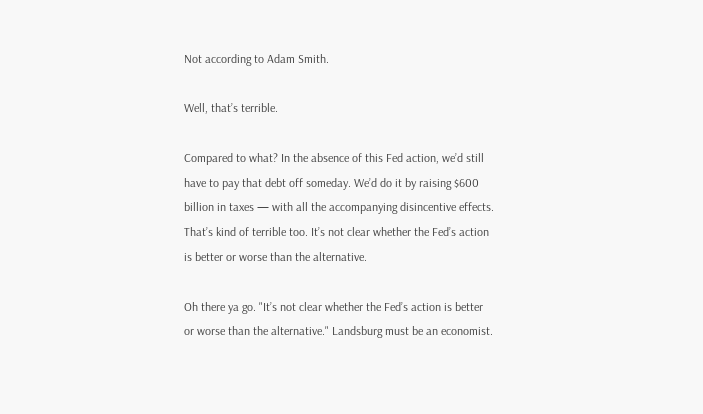Not according to Adam Smith.

Well, that’s terrible.

Compared to what? In the absence of this Fed action, we’d still have to pay that debt off someday. We’d do it by raising $600 billion in taxes — with all the accompanying disincentive effects. That’s kind of terrible too. It’s not clear whether the Fed’s action is better or worse than the alternative.

Oh there ya go. "It’s not clear whether the Fed’s action is better or worse than the alternative." Landsburg must be an economist.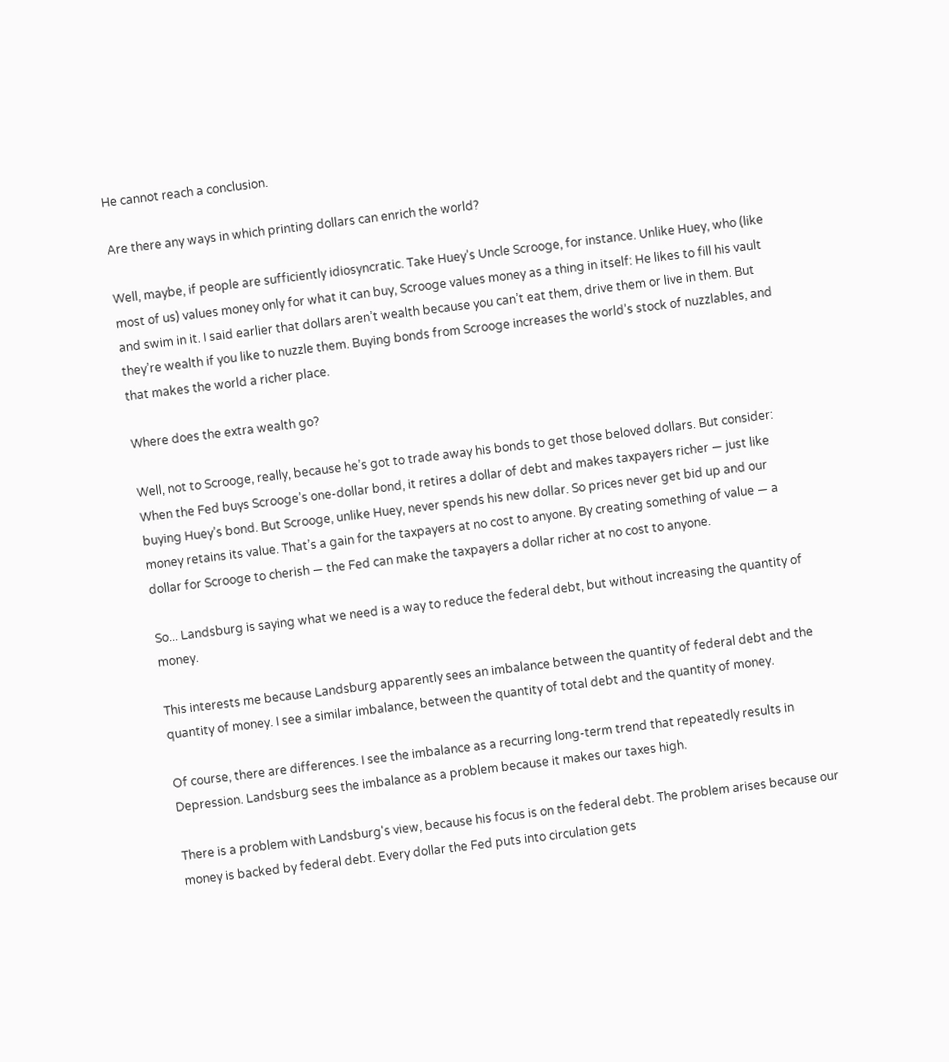He cannot reach a conclusion.

Are there any ways in which printing dollars can enrich the world?

Well, maybe, if people are sufficiently idiosyncratic. Take Huey’s Uncle Scrooge, for instance. Unlike Huey, who (like most of us) values money only for what it can buy, Scrooge values money as a thing in itself: He likes to fill his vault and swim in it. I said earlier that dollars aren’t wealth because you can’t eat them, drive them or live in them. But they’re wealth if you like to nuzzle them. Buying bonds from Scrooge increases the world’s stock of nuzzlables, and that makes the world a richer place.

Where does the extra wealth go?

Well, not to Scrooge, really, because he’s got to trade away his bonds to get those beloved dollars. But consider: When the Fed buys Scrooge’s one-dollar bond, it retires a dollar of debt and makes taxpayers richer — just like buying Huey’s bond. But Scrooge, unlike Huey, never spends his new dollar. So prices never get bid up and our money retains its value. That’s a gain for the taxpayers at no cost to anyone. By creating something of value — a dollar for Scrooge to cherish — the Fed can make the taxpayers a dollar richer at no cost to anyone.

So... Landsburg is saying what we need is a way to reduce the federal debt, but without increasing the quantity of money.

This interests me because Landsburg apparently sees an imbalance between the quantity of federal debt and the quantity of money. I see a similar imbalance, between the quantity of total debt and the quantity of money.

Of course, there are differences. I see the imbalance as a recurring long-term trend that repeatedly results in Depression. Landsburg sees the imbalance as a problem because it makes our taxes high.

There is a problem with Landsburg's view, because his focus is on the federal debt. The problem arises because our money is backed by federal debt. Every dollar the Fed puts into circulation gets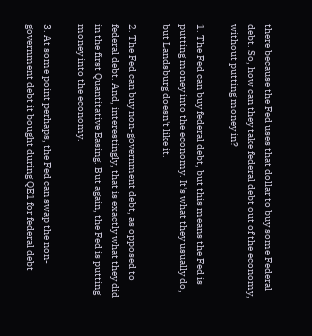there because the Fed uses that dollar to buy some Federal debt. So, how can they take federal debt out of the economy, without putting money in?

1. The Fed can buy federal debt, but this means the Fed is putting money into the economy. It's what they usually do, but Landsburg doesn't like it.

2. The Fed can buy non-government debt, as opposed to federal debt. And, interestingly, that is exactly what they did in the first Quantitative Easing. But again, the Fed is putting money into the economy.

3. At some point perhaps, the Fed can swap the non-government debt it bought during QE1 for federal debt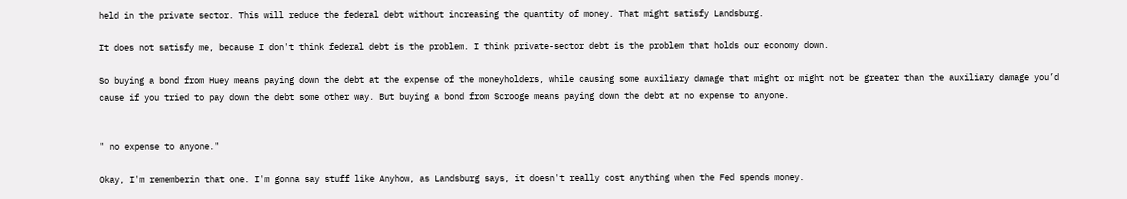held in the private sector. This will reduce the federal debt without increasing the quantity of money. That might satisfy Landsburg.

It does not satisfy me, because I don't think federal debt is the problem. I think private-sector debt is the problem that holds our economy down.

So buying a bond from Huey means paying down the debt at the expense of the moneyholders, while causing some auxiliary damage that might or might not be greater than the auxiliary damage you’d cause if you tried to pay down the debt some other way. But buying a bond from Scrooge means paying down the debt at no expense to anyone.


" no expense to anyone."

Okay, I'm rememberin that one. I'm gonna say stuff like Anyhow, as Landsburg says, it doesn't really cost anything when the Fed spends money.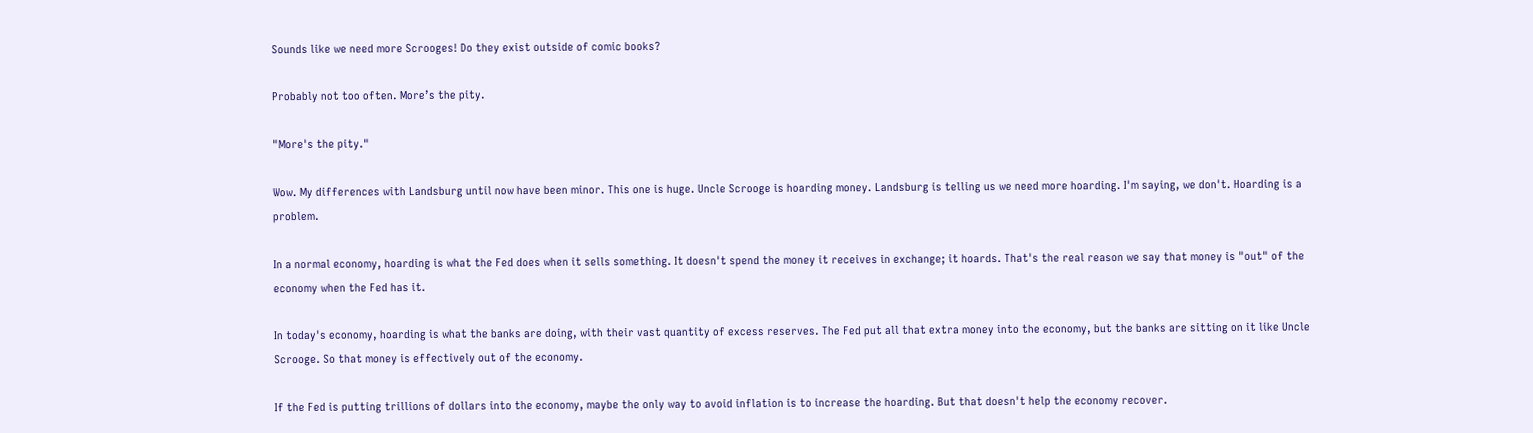Sounds like we need more Scrooges! Do they exist outside of comic books?

Probably not too often. More’s the pity.

"More's the pity."

Wow. My differences with Landsburg until now have been minor. This one is huge. Uncle Scrooge is hoarding money. Landsburg is telling us we need more hoarding. I'm saying, we don't. Hoarding is a problem.

In a normal economy, hoarding is what the Fed does when it sells something. It doesn't spend the money it receives in exchange; it hoards. That's the real reason we say that money is "out" of the economy when the Fed has it.

In today's economy, hoarding is what the banks are doing, with their vast quantity of excess reserves. The Fed put all that extra money into the economy, but the banks are sitting on it like Uncle Scrooge. So that money is effectively out of the economy.

If the Fed is putting trillions of dollars into the economy, maybe the only way to avoid inflation is to increase the hoarding. But that doesn't help the economy recover.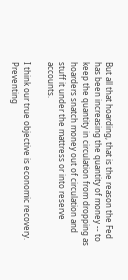But all that hoarding, that is the reason the Fed has been increasing the quantity of money -- to keep the quantity in circulation from dropping as hoarders snatch money out of circulation and stuff it under the mattress or into reserve accounts.

I think our true objective is economic recovery. Preventing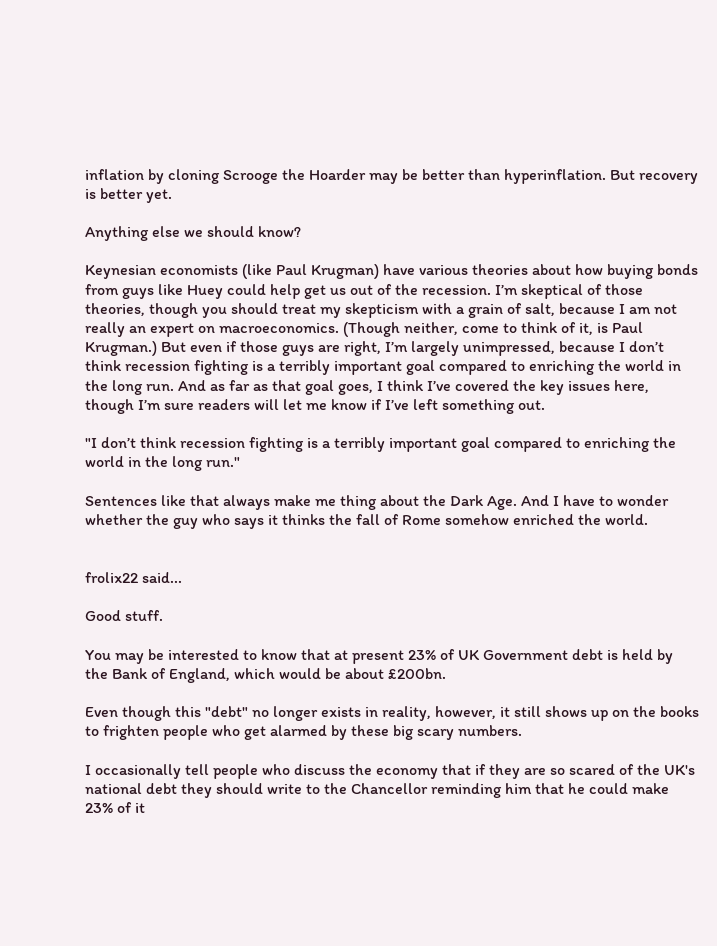inflation by cloning Scrooge the Hoarder may be better than hyperinflation. But recovery is better yet.

Anything else we should know?

Keynesian economists (like Paul Krugman) have various theories about how buying bonds from guys like Huey could help get us out of the recession. I’m skeptical of those theories, though you should treat my skepticism with a grain of salt, because I am not really an expert on macroeconomics. (Though neither, come to think of it, is Paul Krugman.) But even if those guys are right, I’m largely unimpressed, because I don’t think recession fighting is a terribly important goal compared to enriching the world in the long run. And as far as that goal goes, I think I’ve covered the key issues here, though I’m sure readers will let me know if I’ve left something out.

"I don’t think recession fighting is a terribly important goal compared to enriching the world in the long run."

Sentences like that always make me thing about the Dark Age. And I have to wonder whether the guy who says it thinks the fall of Rome somehow enriched the world.


frolix22 said...

Good stuff.

You may be interested to know that at present 23% of UK Government debt is held by the Bank of England, which would be about £200bn.

Even though this "debt" no longer exists in reality, however, it still shows up on the books to frighten people who get alarmed by these big scary numbers.

I occasionally tell people who discuss the economy that if they are so scared of the UK's national debt they should write to the Chancellor reminding him that he could make 23% of it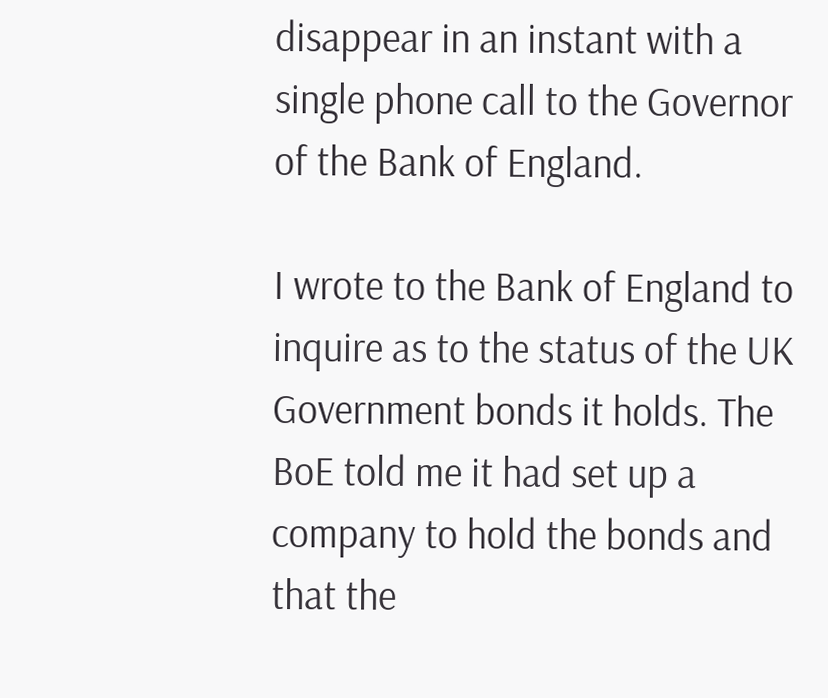disappear in an instant with a single phone call to the Governor of the Bank of England.

I wrote to the Bank of England to inquire as to the status of the UK Government bonds it holds. The BoE told me it had set up a company to hold the bonds and that the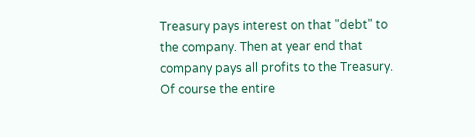Treasury pays interest on that "debt" to the company. Then at year end that company pays all profits to the Treasury. Of course the entire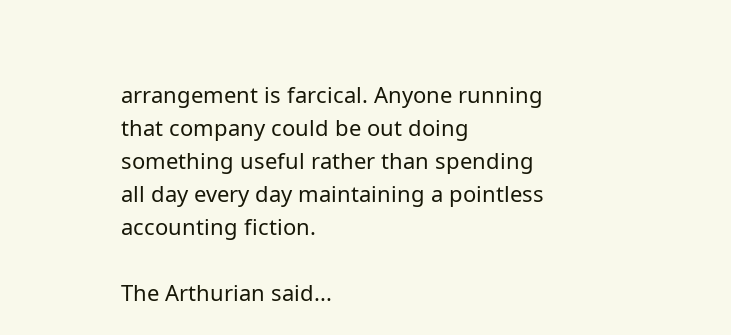arrangement is farcical. Anyone running that company could be out doing something useful rather than spending all day every day maintaining a pointless accounting fiction.

The Arthurian said...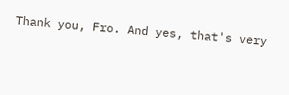Thank you, Fro. And yes, that's very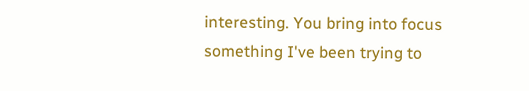interesting. You bring into focus something I've been trying to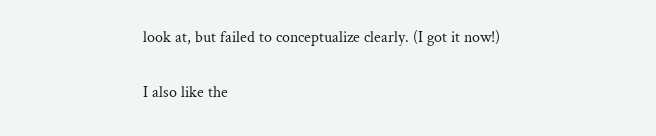look at, but failed to conceptualize clearly. (I got it now!)

I also like the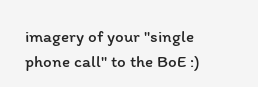imagery of your "single phone call" to the BoE :)